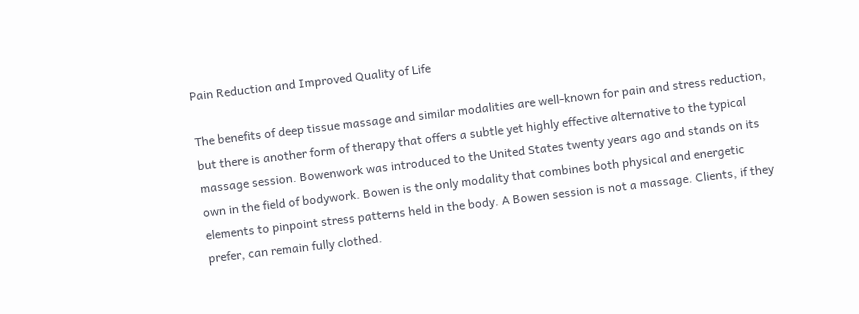Pain Reduction and Improved Quality of Life

The benefits of deep tissue massage and similar modalities are well-known for pain and stress reduction, but there is another form of therapy that offers a subtle yet highly effective alternative to the typical massage session. Bowenwork was introduced to the United States twenty years ago and stands on its own in the field of bodywork. Bowen is the only modality that combines both physical and energetic elements to pinpoint stress patterns held in the body. A Bowen session is not a massage. Clients, if they prefer, can remain fully clothed.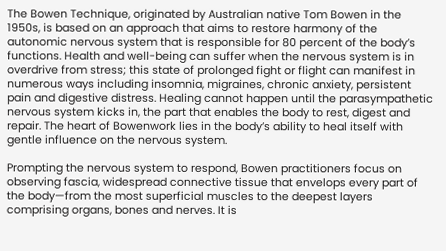The Bowen Technique, originated by Australian native Tom Bowen in the 1950s, is based on an approach that aims to restore harmony of the autonomic nervous system that is responsible for 80 percent of the body’s functions. Health and well-being can suffer when the nervous system is in overdrive from stress; this state of prolonged fight or flight can manifest in numerous ways including insomnia, migraines, chronic anxiety, persistent pain and digestive distress. Healing cannot happen until the parasympathetic nervous system kicks in, the part that enables the body to rest, digest and repair. The heart of Bowenwork lies in the body’s ability to heal itself with gentle influence on the nervous system.

Prompting the nervous system to respond, Bowen practitioners focus on observing fascia, widespread connective tissue that envelops every part of the body—from the most superficial muscles to the deepest layers comprising organs, bones and nerves. It is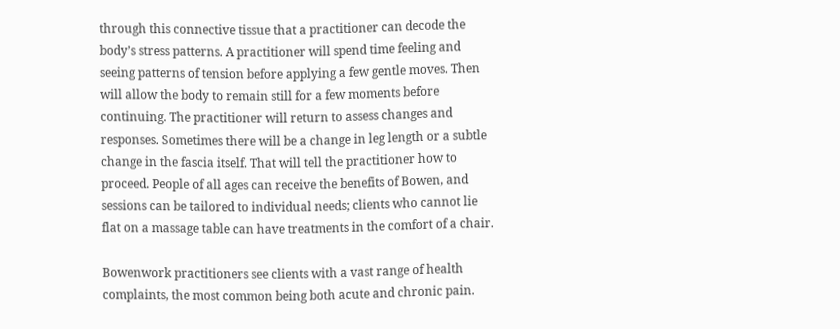through this connective tissue that a practitioner can decode the body’s stress patterns. A practitioner will spend time feeling and seeing patterns of tension before applying a few gentle moves. Then will allow the body to remain still for a few moments before continuing. The practitioner will return to assess changes and responses. Sometimes there will be a change in leg length or a subtle change in the fascia itself. That will tell the practitioner how to proceed. People of all ages can receive the benefits of Bowen, and sessions can be tailored to individual needs; clients who cannot lie flat on a massage table can have treatments in the comfort of a chair.

Bowenwork practitioners see clients with a vast range of health complaints, the most common being both acute and chronic pain.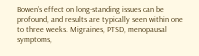Bowen’s effect on long-standing issues can be profound, and results are typically seen within one to three weeks. Migraines, PTSD, menopausal symptoms,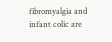fibromyalgia and infant colic are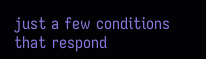just a few conditions that respond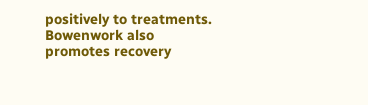positively to treatments. Bowenwork also promotes recovery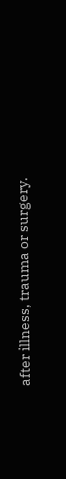after illness, trauma or surgery.